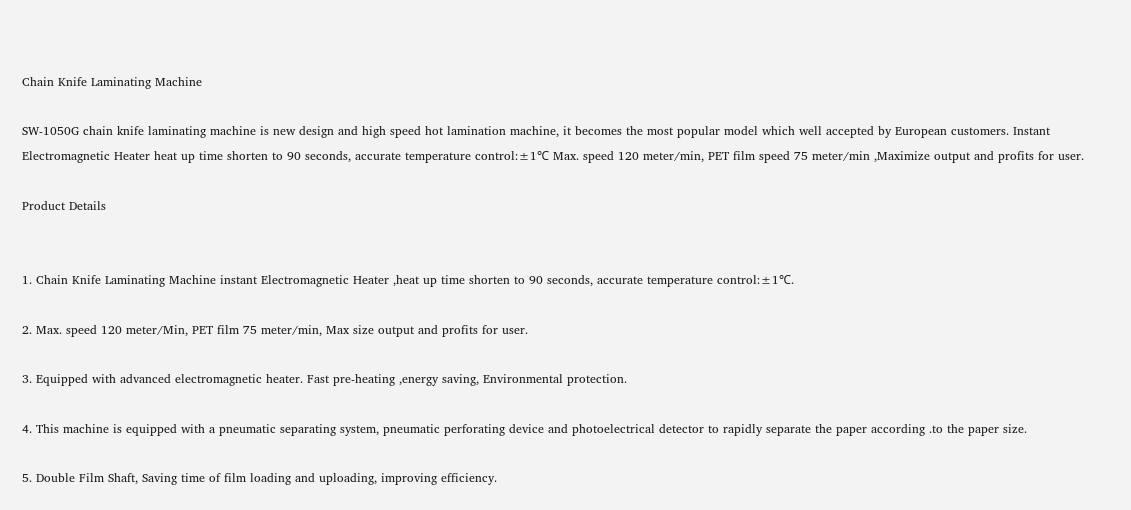Chain Knife Laminating Machine

SW-1050G chain knife laminating machine is new design and high speed hot lamination machine, it becomes the most popular model which well accepted by European customers. Instant Electromagnetic Heater heat up time shorten to 90 seconds, accurate temperature control:±1℃ Max. speed 120 meter/min, PET film speed 75 meter/min ,Maximize output and profits for user.

Product Details


1. Chain Knife Laminating Machine instant Electromagnetic Heater ,heat up time shorten to 90 seconds, accurate temperature control:±1℃.

2. Max. speed 120 meter/Min, PET film 75 meter/min, Max size output and profits for user.

3. Equipped with advanced electromagnetic heater. Fast pre-heating ,energy saving, Environmental protection.

4. This machine is equipped with a pneumatic separating system, pneumatic perforating device and photoelectrical detector to rapidly separate the paper according .to the paper size.

5. Double Film Shaft, Saving time of film loading and uploading, improving efficiency.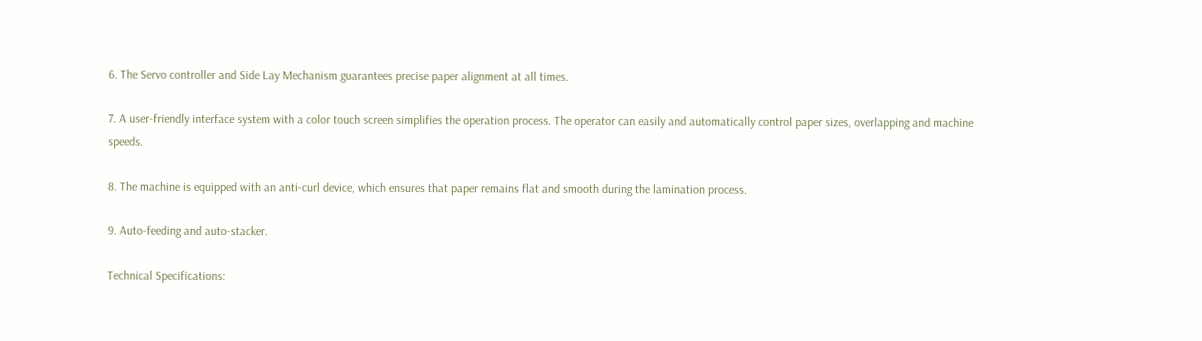6. The Servo controller and Side Lay Mechanism guarantees precise paper alignment at all times.

7. A user-friendly interface system with a color touch screen simplifies the operation process. The operator can easily and automatically control paper sizes, overlapping and machine speeds.

8. The machine is equipped with an anti-curl device, which ensures that paper remains flat and smooth during the lamination process.

9. Auto-feeding and auto-stacker.

Technical Specifications: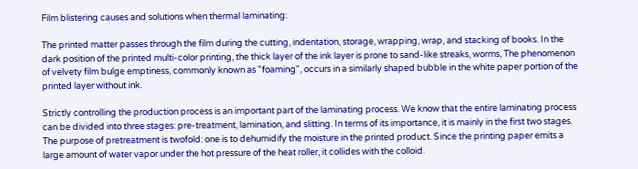Film blistering causes and solutions when thermal laminating:

The printed matter passes through the film during the cutting, indentation, storage, wrapping, wrap, and stacking of books. In the dark position of the printed multi-color printing, the thick layer of the ink layer is prone to sand-like streaks, worms, The phenomenon of velvety film bulge emptiness, commonly known as "foaming", occurs in a similarly shaped bubble in the white paper portion of the printed layer without ink.

Strictly controlling the production process is an important part of the laminating process. We know that the entire laminating process can be divided into three stages: pre-treatment, lamination, and slitting. In terms of its importance, it is mainly in the first two stages. The purpose of pretreatment is twofold: one is to dehumidify the moisture in the printed product. Since the printing paper emits a large amount of water vapor under the hot pressure of the heat roller, it collides with the colloid.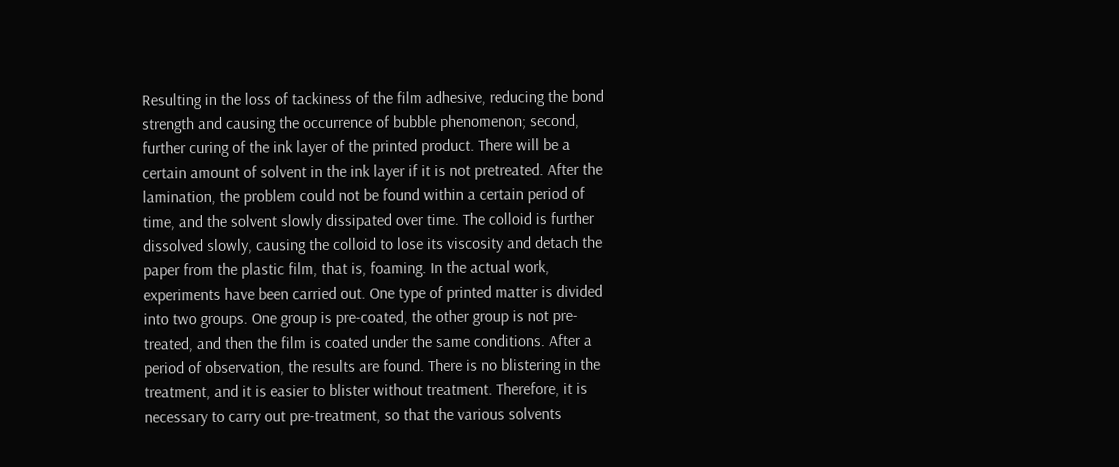Resulting in the loss of tackiness of the film adhesive, reducing the bond strength and causing the occurrence of bubble phenomenon; second, further curing of the ink layer of the printed product. There will be a certain amount of solvent in the ink layer if it is not pretreated. After the lamination, the problem could not be found within a certain period of time, and the solvent slowly dissipated over time. The colloid is further dissolved slowly, causing the colloid to lose its viscosity and detach the paper from the plastic film, that is, foaming. In the actual work, experiments have been carried out. One type of printed matter is divided into two groups. One group is pre-coated, the other group is not pre-treated, and then the film is coated under the same conditions. After a period of observation, the results are found. There is no blistering in the treatment, and it is easier to blister without treatment. Therefore, it is necessary to carry out pre-treatment, so that the various solvents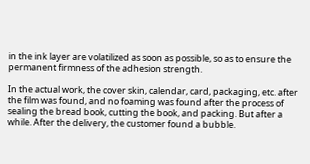in the ink layer are volatilized as soon as possible, so as to ensure the permanent firmness of the adhesion strength.

In the actual work, the cover skin, calendar, card, packaging, etc. after the film was found, and no foaming was found after the process of sealing the bread book, cutting the book, and packing. But after a while. After the delivery, the customer found a bubble.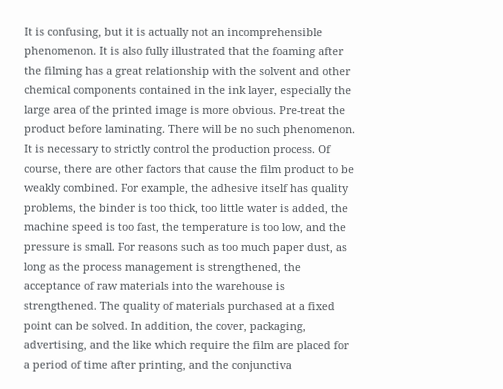It is confusing, but it is actually not an incomprehensible phenomenon. It is also fully illustrated that the foaming after the filming has a great relationship with the solvent and other chemical components contained in the ink layer, especially the large area of the printed image is more obvious. Pre-treat the product before laminating. There will be no such phenomenon. It is necessary to strictly control the production process. Of course, there are other factors that cause the film product to be weakly combined. For example, the adhesive itself has quality problems, the binder is too thick, too little water is added, the machine speed is too fast, the temperature is too low, and the pressure is small. For reasons such as too much paper dust, as long as the process management is strengthened, the acceptance of raw materials into the warehouse is strengthened. The quality of materials purchased at a fixed point can be solved. In addition, the cover, packaging, advertising, and the like which require the film are placed for a period of time after printing, and the conjunctiva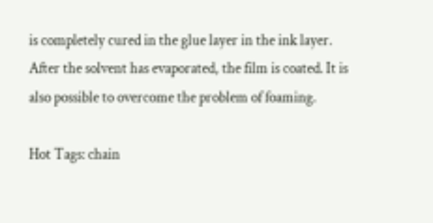is completely cured in the glue layer in the ink layer. After the solvent has evaporated, the film is coated. It is also possible to overcome the problem of foaming.

Hot Tags: chain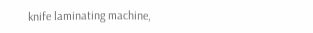knife laminating machine,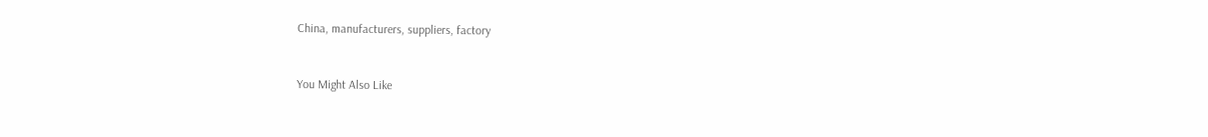China, manufacturers, suppliers, factory


You Might Also Like